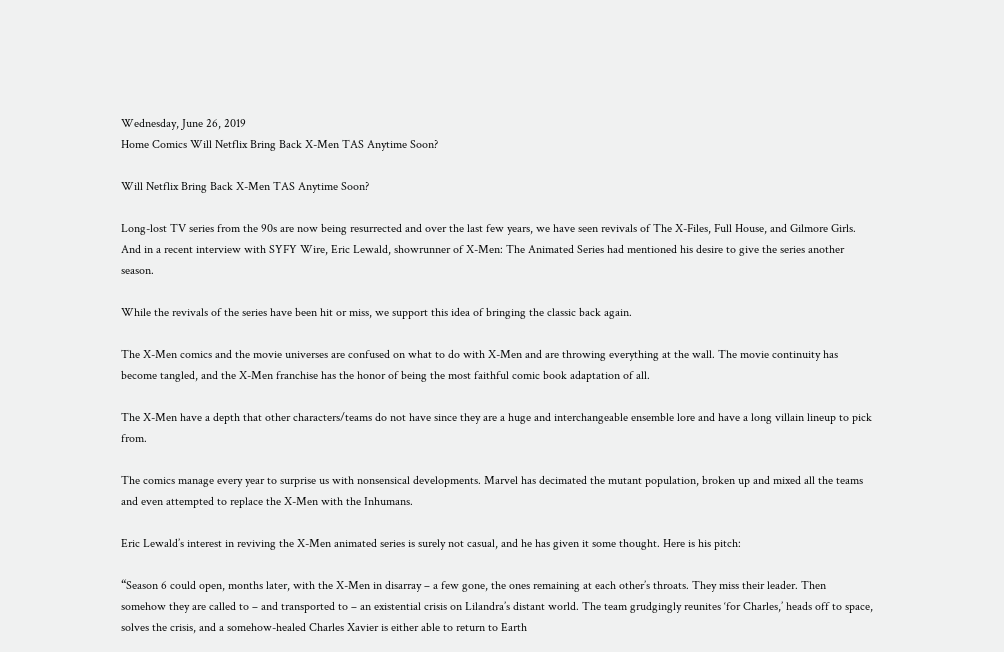Wednesday, June 26, 2019
Home Comics Will Netflix Bring Back X-Men TAS Anytime Soon?

Will Netflix Bring Back X-Men TAS Anytime Soon?

Long-lost TV series from the 90s are now being resurrected and over the last few years, we have seen revivals of The X-Files, Full House, and Gilmore Girls. And in a recent interview with SYFY Wire, Eric Lewald, showrunner of X-Men: The Animated Series had mentioned his desire to give the series another season.

While the revivals of the series have been hit or miss, we support this idea of bringing the classic back again.

The X-Men comics and the movie universes are confused on what to do with X-Men and are throwing everything at the wall. The movie continuity has become tangled, and the X-Men franchise has the honor of being the most faithful comic book adaptation of all.

The X-Men have a depth that other characters/teams do not have since they are a huge and interchangeable ensemble lore and have a long villain lineup to pick from.

The comics manage every year to surprise us with nonsensical developments. Marvel has decimated the mutant population, broken up and mixed all the teams and even attempted to replace the X-Men with the Inhumans.

Eric Lewald’s interest in reviving the X-Men animated series is surely not casual, and he has given it some thought. Here is his pitch:

“Season 6 could open, months later, with the X-Men in disarray – a few gone, the ones remaining at each other’s throats. They miss their leader. Then somehow they are called to – and transported to – an existential crisis on Lilandra’s distant world. The team grudgingly reunites ‘for Charles,’ heads off to space, solves the crisis, and a somehow-healed Charles Xavier is either able to return to Earth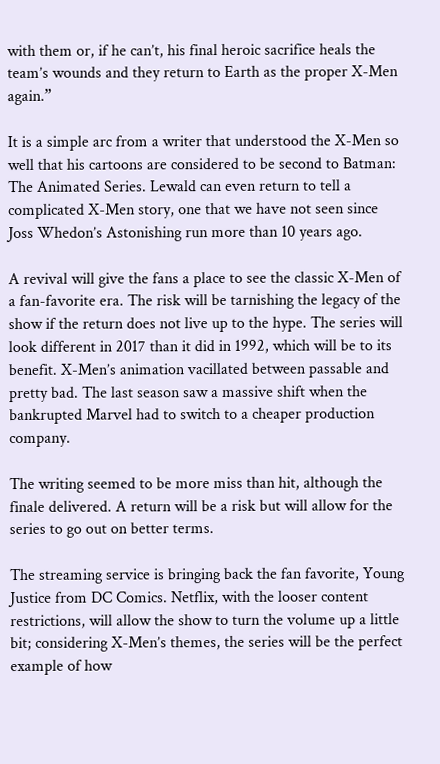with them or, if he can’t, his final heroic sacrifice heals the team’s wounds and they return to Earth as the proper X-Men again.”

It is a simple arc from a writer that understood the X-Men so well that his cartoons are considered to be second to Batman: The Animated Series. Lewald can even return to tell a complicated X-Men story, one that we have not seen since Joss Whedon’s Astonishing run more than 10 years ago.

A revival will give the fans a place to see the classic X-Men of a fan-favorite era. The risk will be tarnishing the legacy of the show if the return does not live up to the hype. The series will look different in 2017 than it did in 1992, which will be to its benefit. X-Men’s animation vacillated between passable and pretty bad. The last season saw a massive shift when the bankrupted Marvel had to switch to a cheaper production company.

The writing seemed to be more miss than hit, although the finale delivered. A return will be a risk but will allow for the series to go out on better terms.

The streaming service is bringing back the fan favorite, Young Justice from DC Comics. Netflix, with the looser content restrictions, will allow the show to turn the volume up a little bit; considering X-Men’s themes, the series will be the perfect example of how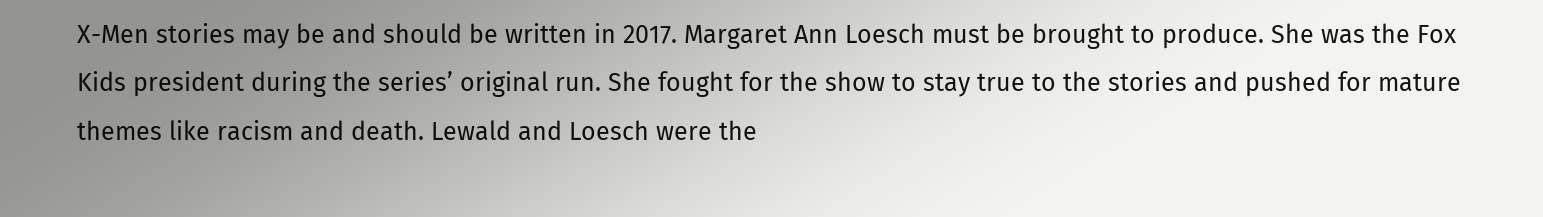X-Men stories may be and should be written in 2017. Margaret Ann Loesch must be brought to produce. She was the Fox Kids president during the series’ original run. She fought for the show to stay true to the stories and pushed for mature themes like racism and death. Lewald and Loesch were the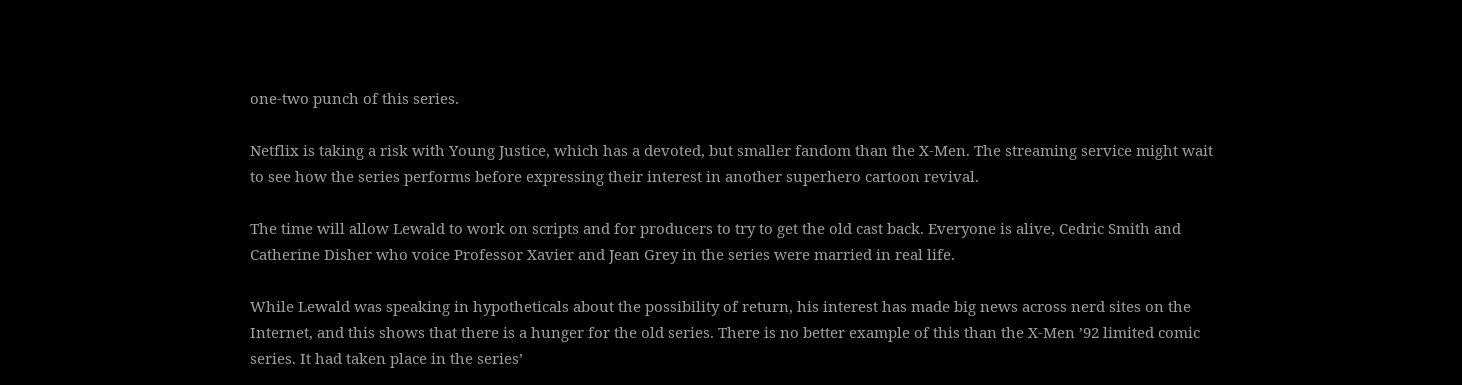one-two punch of this series.

Netflix is taking a risk with Young Justice, which has a devoted, but smaller fandom than the X-Men. The streaming service might wait to see how the series performs before expressing their interest in another superhero cartoon revival.

The time will allow Lewald to work on scripts and for producers to try to get the old cast back. Everyone is alive, Cedric Smith and Catherine Disher who voice Professor Xavier and Jean Grey in the series were married in real life.

While Lewald was speaking in hypotheticals about the possibility of return, his interest has made big news across nerd sites on the Internet, and this shows that there is a hunger for the old series. There is no better example of this than the X-Men ’92 limited comic series. It had taken place in the series’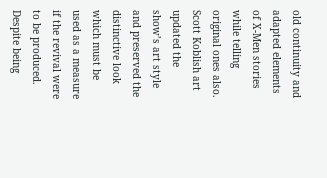old continuity and adapted elements of X-Men stories while telling original ones also. Scott Koblish art updated the show’s art style and preserved the distinctive look which must be used as a measure if the revival were to be produced. Despite being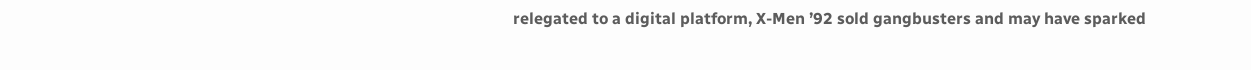relegated to a digital platform, X-Men ’92 sold gangbusters and may have sparked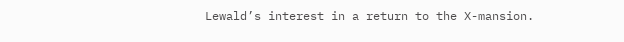Lewald’s interest in a return to the X-mansion.